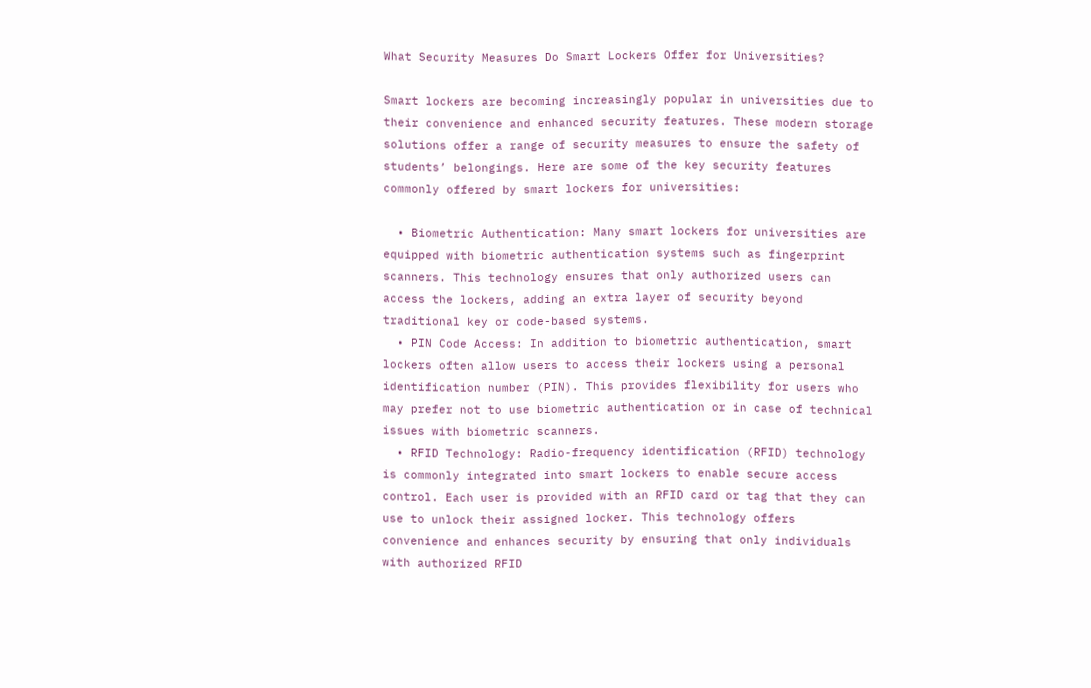What Security Measures Do Smart Lockers Offer for Universities?

Smart lockers are becoming increasingly popular in universities due to their convenience and enhanced security features. These modern storage solutions offer a range of security measures to ensure the safety of students’ belongings. Here are some of the key security features commonly offered by smart lockers for universities:

  • Biometric Authentication: Many smart lockers for universities are equipped with biometric authentication systems such as fingerprint scanners. This technology ensures that only authorized users can access the lockers, adding an extra layer of security beyond traditional key or code-based systems.
  • PIN Code Access: In addition to biometric authentication, smart lockers often allow users to access their lockers using a personal identification number (PIN). This provides flexibility for users who may prefer not to use biometric authentication or in case of technical issues with biometric scanners.
  • RFID Technology: Radio-frequency identification (RFID) technology is commonly integrated into smart lockers to enable secure access control. Each user is provided with an RFID card or tag that they can use to unlock their assigned locker. This technology offers convenience and enhances security by ensuring that only individuals with authorized RFID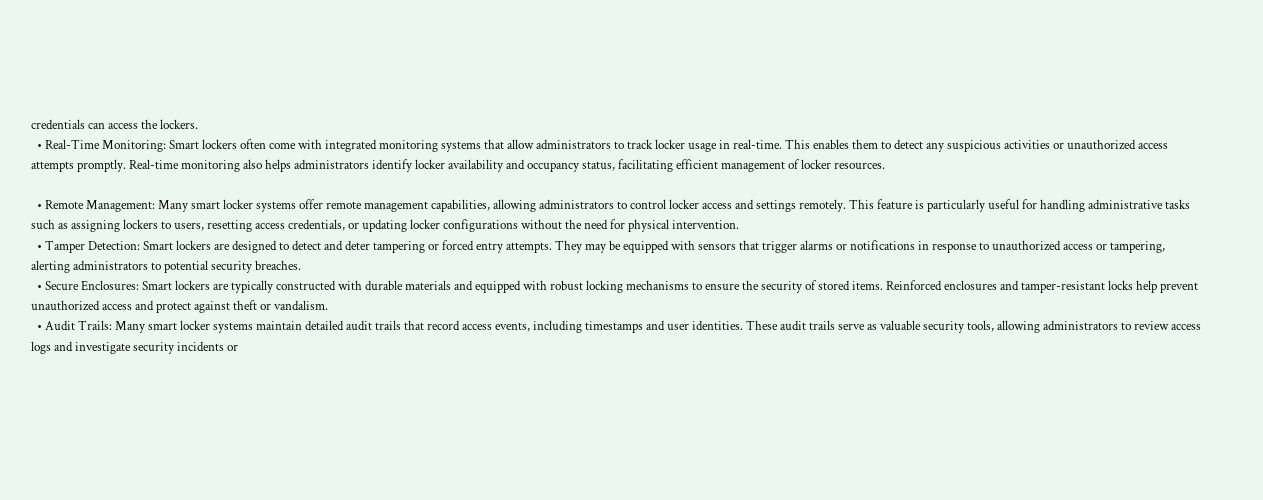credentials can access the lockers.
  • Real-Time Monitoring: Smart lockers often come with integrated monitoring systems that allow administrators to track locker usage in real-time. This enables them to detect any suspicious activities or unauthorized access attempts promptly. Real-time monitoring also helps administrators identify locker availability and occupancy status, facilitating efficient management of locker resources.

  • Remote Management: Many smart locker systems offer remote management capabilities, allowing administrators to control locker access and settings remotely. This feature is particularly useful for handling administrative tasks such as assigning lockers to users, resetting access credentials, or updating locker configurations without the need for physical intervention.
  • Tamper Detection: Smart lockers are designed to detect and deter tampering or forced entry attempts. They may be equipped with sensors that trigger alarms or notifications in response to unauthorized access or tampering, alerting administrators to potential security breaches.
  • Secure Enclosures: Smart lockers are typically constructed with durable materials and equipped with robust locking mechanisms to ensure the security of stored items. Reinforced enclosures and tamper-resistant locks help prevent unauthorized access and protect against theft or vandalism.
  • Audit Trails: Many smart locker systems maintain detailed audit trails that record access events, including timestamps and user identities. These audit trails serve as valuable security tools, allowing administrators to review access logs and investigate security incidents or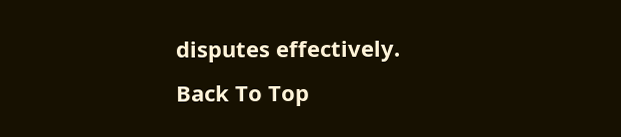disputes effectively.
Back To Top